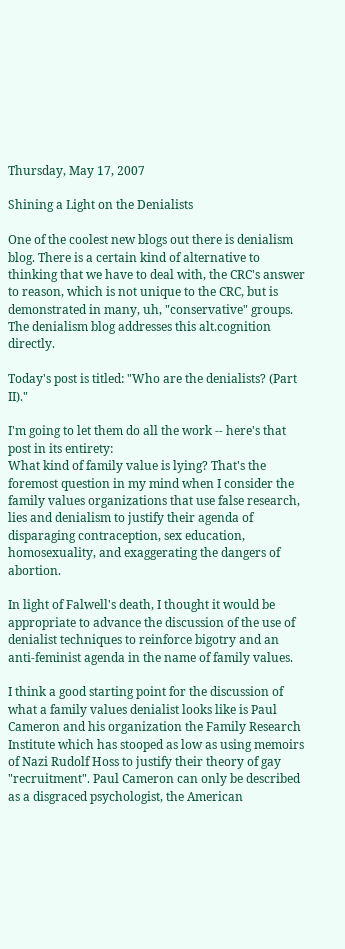Thursday, May 17, 2007

Shining a Light on the Denialists

One of the coolest new blogs out there is denialism blog. There is a certain kind of alternative to thinking that we have to deal with, the CRC's answer to reason, which is not unique to the CRC, but is demonstrated in many, uh, "conservative" groups. The denialism blog addresses this alt.cognition directly.

Today's post is titled: "Who are the denialists? (Part II)."

I'm going to let them do all the work -- here's that post in its entirety:
What kind of family value is lying? That's the foremost question in my mind when I consider the family values organizations that use false research, lies and denialism to justify their agenda of disparaging contraception, sex education, homosexuality, and exaggerating the dangers of abortion.

In light of Falwell's death, I thought it would be appropriate to advance the discussion of the use of denialist techniques to reinforce bigotry and an anti-feminist agenda in the name of family values.

I think a good starting point for the discussion of what a family values denialist looks like is Paul Cameron and his organization the Family Research Institute which has stooped as low as using memoirs of Nazi Rudolf Hoss to justify their theory of gay "recruitment". Paul Cameron can only be described as a disgraced psychologist, the American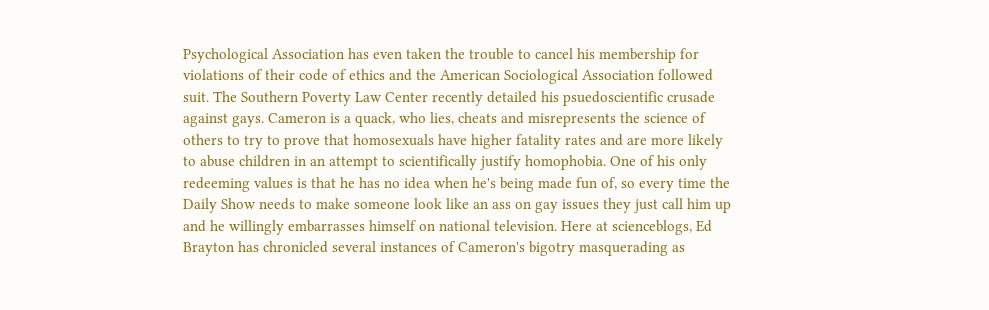Psychological Association has even taken the trouble to cancel his membership for violations of their code of ethics and the American Sociological Association followed suit. The Southern Poverty Law Center recently detailed his psuedoscientific crusade against gays. Cameron is a quack, who lies, cheats and misrepresents the science of others to try to prove that homosexuals have higher fatality rates and are more likely to abuse children in an attempt to scientifically justify homophobia. One of his only redeeming values is that he has no idea when he's being made fun of, so every time the Daily Show needs to make someone look like an ass on gay issues they just call him up and he willingly embarrasses himself on national television. Here at scienceblogs, Ed Brayton has chronicled several instances of Cameron's bigotry masquerading as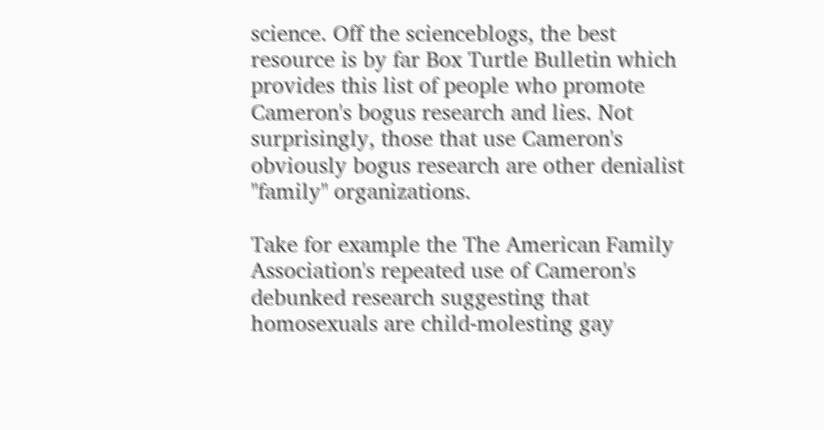science. Off the scienceblogs, the best resource is by far Box Turtle Bulletin which provides this list of people who promote Cameron's bogus research and lies. Not surprisingly, those that use Cameron's obviously bogus research are other denialist "family" organizations.

Take for example the The American Family Association's repeated use of Cameron's debunked research suggesting that homosexuals are child-molesting gay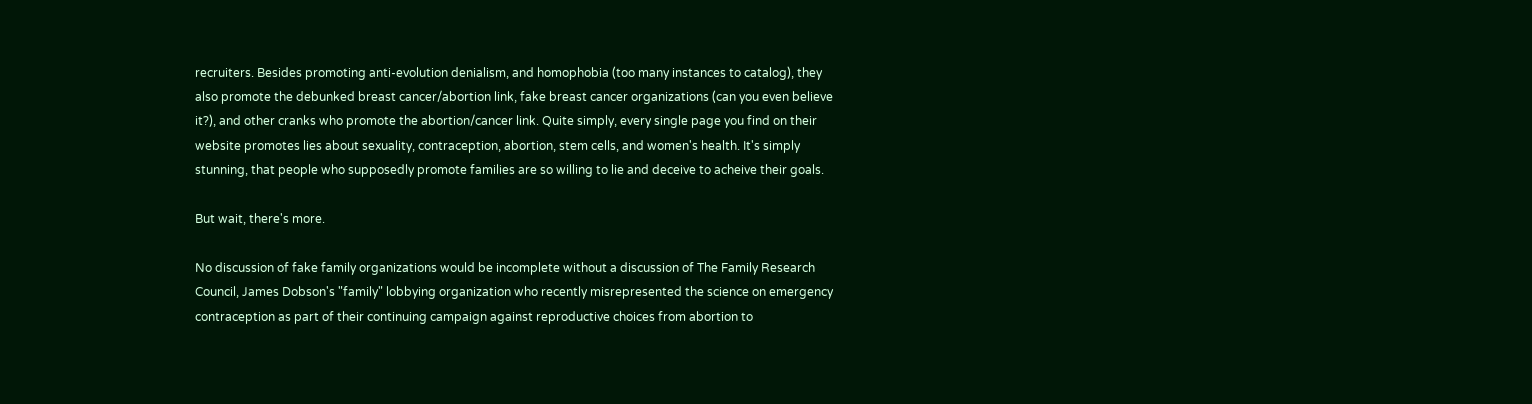recruiters. Besides promoting anti-evolution denialism, and homophobia (too many instances to catalog), they also promote the debunked breast cancer/abortion link, fake breast cancer organizations (can you even believe it?), and other cranks who promote the abortion/cancer link. Quite simply, every single page you find on their website promotes lies about sexuality, contraception, abortion, stem cells, and women's health. It's simply stunning, that people who supposedly promote families are so willing to lie and deceive to acheive their goals.

But wait, there's more.

No discussion of fake family organizations would be incomplete without a discussion of The Family Research Council, James Dobson's "family" lobbying organization who recently misrepresented the science on emergency contraception as part of their continuing campaign against reproductive choices from abortion to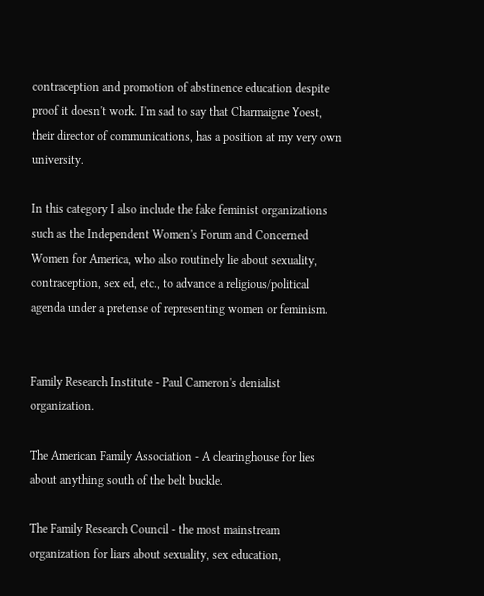contraception and promotion of abstinence education despite proof it doesn't work. I'm sad to say that Charmaigne Yoest, their director of communications, has a position at my very own university.

In this category I also include the fake feminist organizations such as the Independent Women's Forum and Concerned Women for America, who also routinely lie about sexuality, contraception, sex ed, etc., to advance a religious/political agenda under a pretense of representing women or feminism.


Family Research Institute - Paul Cameron's denialist organization.

The American Family Association - A clearinghouse for lies about anything south of the belt buckle.

The Family Research Council - the most mainstream organization for liars about sexuality, sex education,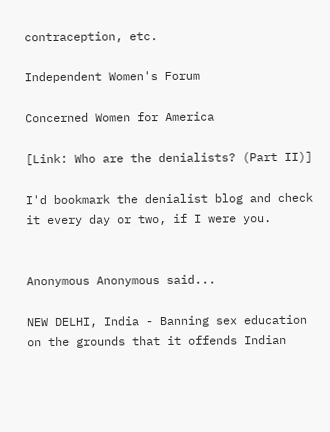contraception, etc.

Independent Women's Forum

Concerned Women for America

[Link: Who are the denialists? (Part II)]

I'd bookmark the denialist blog and check it every day or two, if I were you.


Anonymous Anonymous said...

NEW DELHI, India - Banning sex education on the grounds that it offends Indian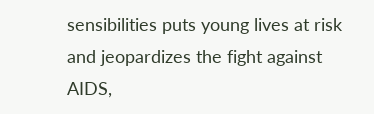sensibilities puts young lives at risk and jeopardizes the fight against AIDS,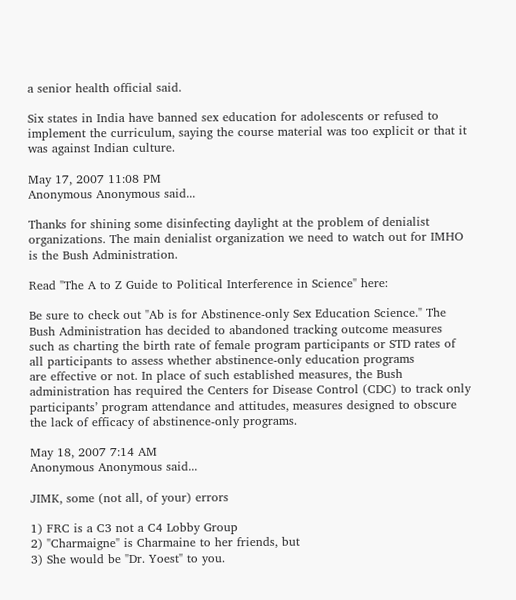a senior health official said.

Six states in India have banned sex education for adolescents or refused to implement the curriculum, saying the course material was too explicit or that it was against Indian culture.

May 17, 2007 11:08 PM
Anonymous Anonymous said...

Thanks for shining some disinfecting daylight at the problem of denialist organizations. The main denialist organization we need to watch out for IMHO is the Bush Administration.

Read "The A to Z Guide to Political Interference in Science" here:

Be sure to check out "Ab is for Abstinence-only Sex Education Science." The Bush Administration has decided to abandoned tracking outcome measures such as charting the birth rate of female program participants or STD rates of all participants to assess whether abstinence-only education programs
are effective or not. In place of such established measures, the Bush administration has required the Centers for Disease Control (CDC) to track only participants’ program attendance and attitudes, measures designed to obscure the lack of efficacy of abstinence-only programs.

May 18, 2007 7:14 AM
Anonymous Anonymous said...

JIMK, some (not all, of your) errors

1) FRC is a C3 not a C4 Lobby Group
2) "Charmaigne" is Charmaine to her friends, but
3) She would be "Dr. Yoest" to you.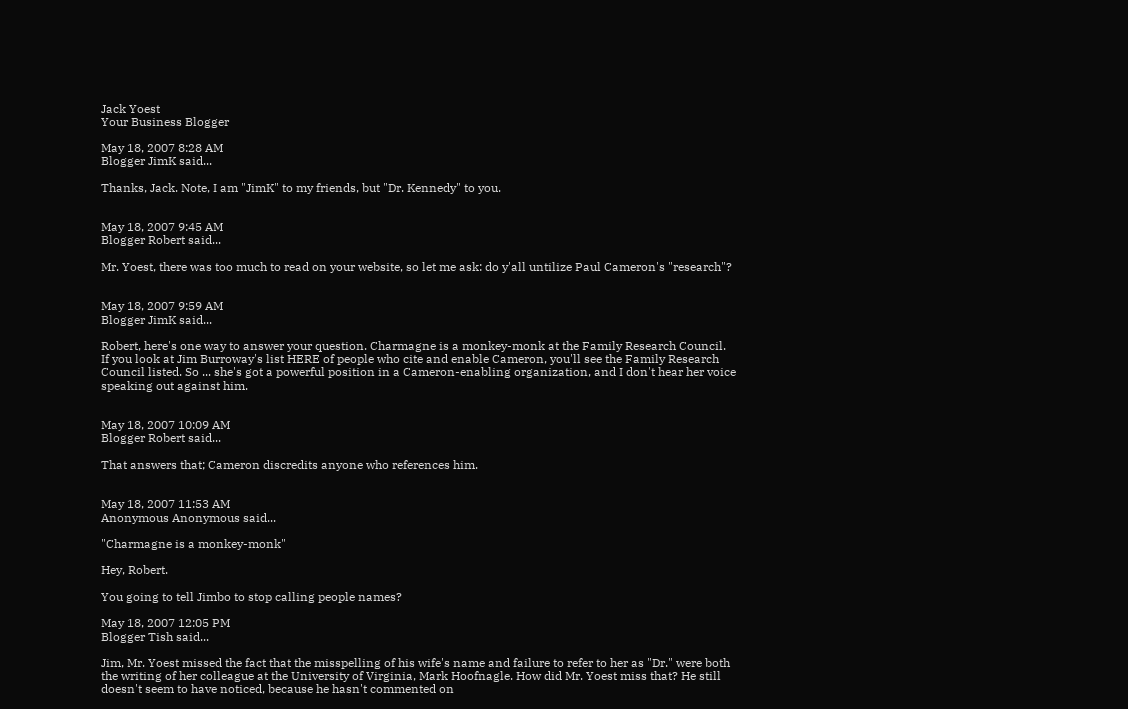Jack Yoest
Your Business Blogger

May 18, 2007 8:28 AM
Blogger JimK said...

Thanks, Jack. Note, I am "JimK" to my friends, but "Dr. Kennedy" to you.


May 18, 2007 9:45 AM
Blogger Robert said...

Mr. Yoest, there was too much to read on your website, so let me ask: do y'all untilize Paul Cameron's "research"?


May 18, 2007 9:59 AM
Blogger JimK said...

Robert, here's one way to answer your question. Charmagne is a monkey-monk at the Family Research Council. If you look at Jim Burroway's list HERE of people who cite and enable Cameron, you'll see the Family Research Council listed. So ... she's got a powerful position in a Cameron-enabling organization, and I don't hear her voice speaking out against him.


May 18, 2007 10:09 AM
Blogger Robert said...

That answers that; Cameron discredits anyone who references him.


May 18, 2007 11:53 AM
Anonymous Anonymous said...

"Charmagne is a monkey-monk"

Hey, Robert.

You going to tell Jimbo to stop calling people names?

May 18, 2007 12:05 PM
Blogger Tish said...

Jim, Mr. Yoest missed the fact that the misspelling of his wife's name and failure to refer to her as "Dr." were both the writing of her colleague at the University of Virginia, Mark Hoofnagle. How did Mr. Yoest miss that? He still doesn't seem to have noticed, because he hasn't commented on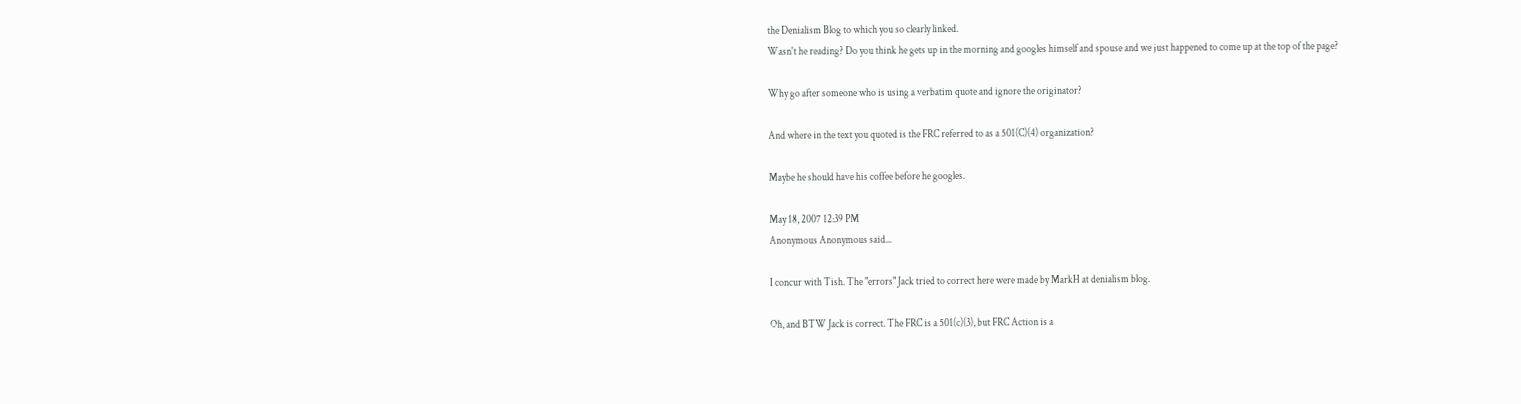the Denialism Blog to which you so clearly linked.
Wasn't he reading? Do you think he gets up in the morning and googles himself and spouse and we just happened to come up at the top of the page?

Why go after someone who is using a verbatim quote and ignore the originator?

And where in the text you quoted is the FRC referred to as a 501(C)(4) organization?

Maybe he should have his coffee before he googles.

May 18, 2007 12:39 PM
Anonymous Anonymous said...

I concur with Tish. The "errors" Jack tried to correct here were made by MarkH at denialism blog.

Oh, and BTW Jack is correct. The FRC is a 501(c)(3), but FRC Action is a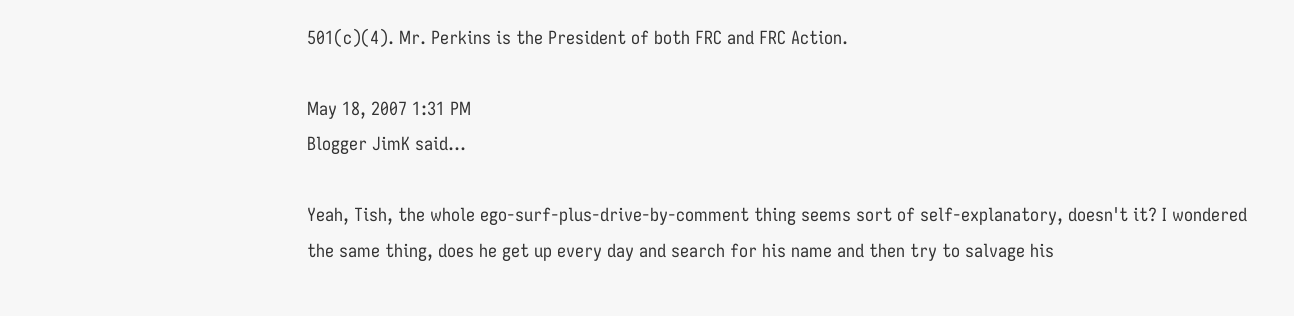501(c)(4). Mr. Perkins is the President of both FRC and FRC Action.

May 18, 2007 1:31 PM
Blogger JimK said...

Yeah, Tish, the whole ego-surf-plus-drive-by-comment thing seems sort of self-explanatory, doesn't it? I wondered the same thing, does he get up every day and search for his name and then try to salvage his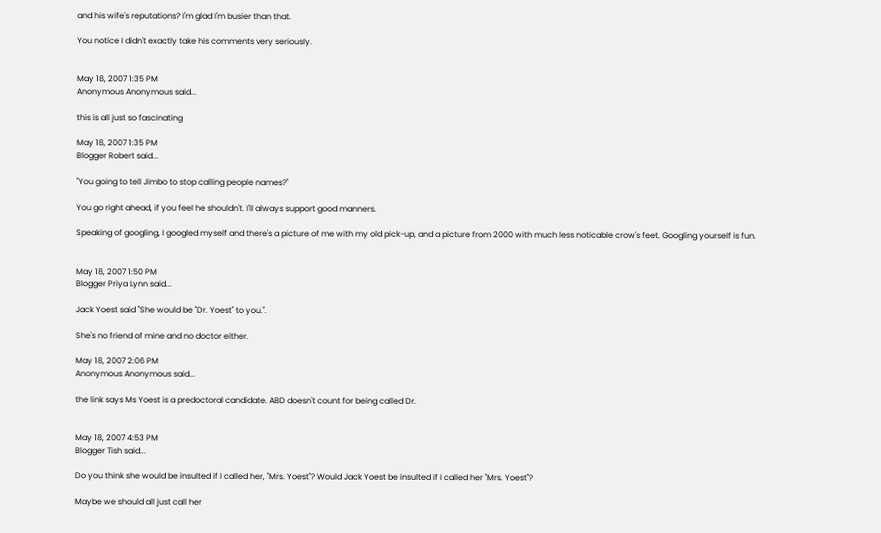and his wife's reputations? I'm glad I'm busier than that.

You notice I didn't exactly take his comments very seriously.


May 18, 2007 1:35 PM
Anonymous Anonymous said...

this is all just so fascinating

May 18, 2007 1:35 PM
Blogger Robert said...

"You going to tell Jimbo to stop calling people names?"

You go right ahead, if you feel he shouldn't. I'll always support good manners.

Speaking of googling, I googled myself and there's a picture of me with my old pick-up, and a picture from 2000 with much less noticable crow's feet. Googling yourself is fun.


May 18, 2007 1:50 PM
Blogger Priya Lynn said...

Jack Yoest said "She would be "Dr. Yoest" to you.".

She's no friend of mine and no doctor either.

May 18, 2007 2:06 PM
Anonymous Anonymous said...

the link says Ms Yoest is a predoctoral candidate. ABD doesn't count for being called Dr.


May 18, 2007 4:53 PM
Blogger Tish said...

Do you think she would be insulted if I called her, "Mrs. Yoest"? Would Jack Yoest be insulted if I called her "Mrs. Yoest"?

Maybe we should all just call her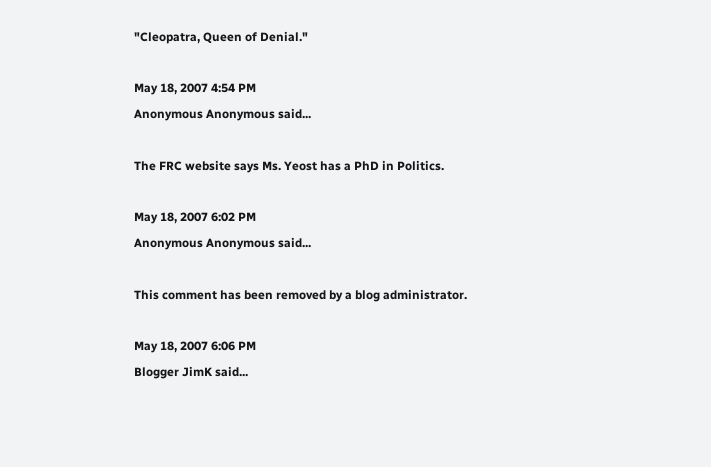"Cleopatra, Queen of Denial."

May 18, 2007 4:54 PM
Anonymous Anonymous said...

The FRC website says Ms. Yeost has a PhD in Politics.

May 18, 2007 6:02 PM
Anonymous Anonymous said...

This comment has been removed by a blog administrator.

May 18, 2007 6:06 PM
Blogger JimK said...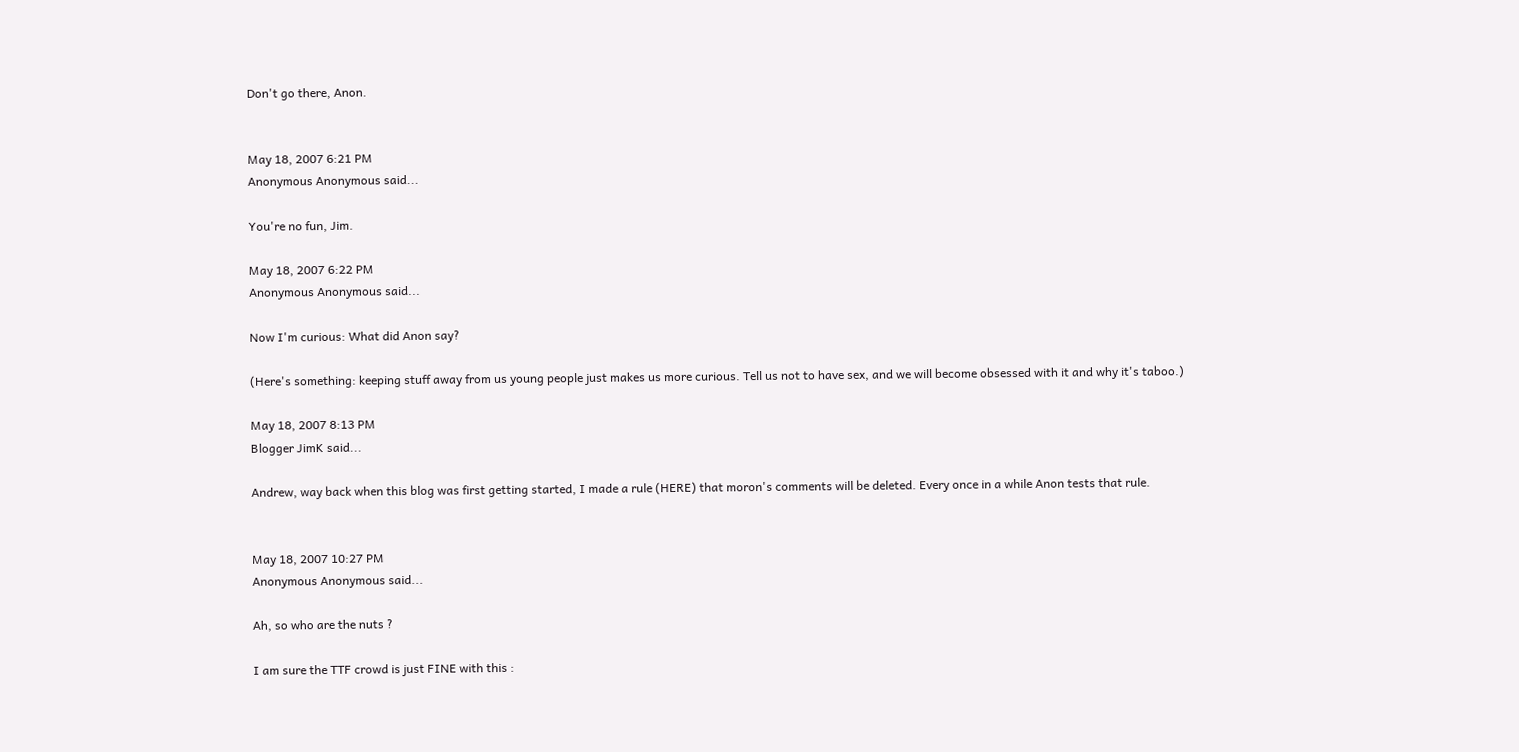Don't go there, Anon.


May 18, 2007 6:21 PM
Anonymous Anonymous said...

You're no fun, Jim.

May 18, 2007 6:22 PM
Anonymous Anonymous said...

Now I'm curious: What did Anon say?

(Here's something: keeping stuff away from us young people just makes us more curious. Tell us not to have sex, and we will become obsessed with it and why it's taboo.)

May 18, 2007 8:13 PM
Blogger JimK said...

Andrew, way back when this blog was first getting started, I made a rule (HERE) that moron's comments will be deleted. Every once in a while Anon tests that rule.


May 18, 2007 10:27 PM
Anonymous Anonymous said...

Ah, so who are the nuts ?

I am sure the TTF crowd is just FINE with this :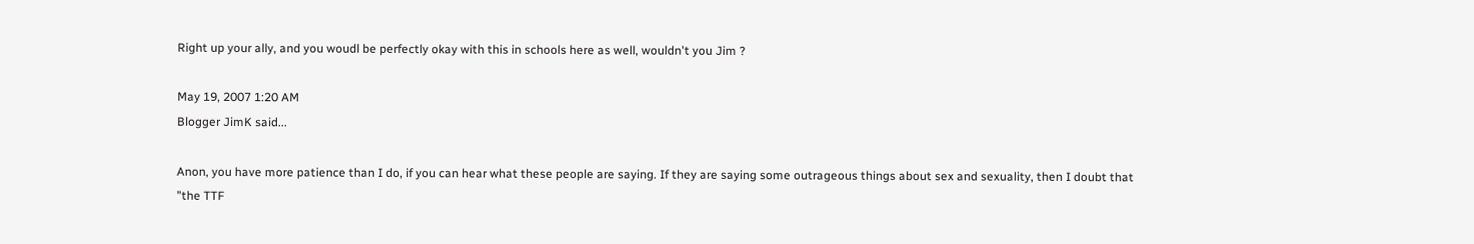Right up your ally, and you woudl be perfectly okay with this in schools here as well, wouldn't you Jim ?

May 19, 2007 1:20 AM
Blogger JimK said...

Anon, you have more patience than I do, if you can hear what these people are saying. If they are saying some outrageous things about sex and sexuality, then I doubt that "the TTF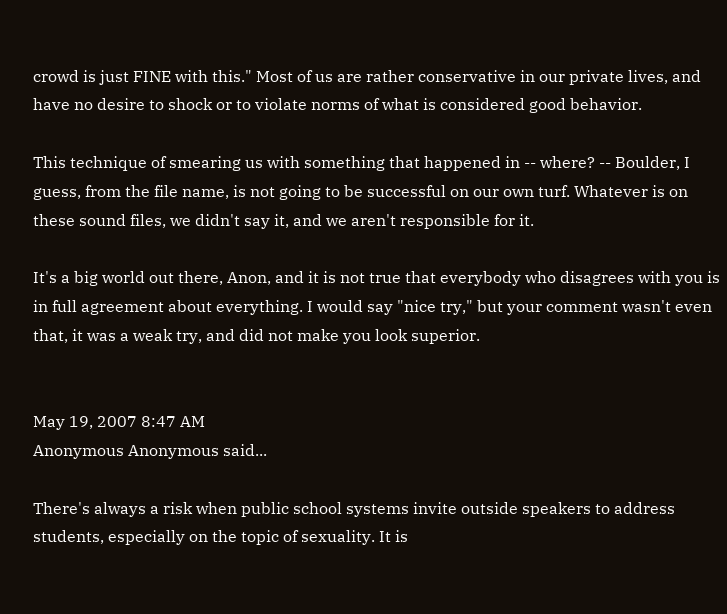crowd is just FINE with this." Most of us are rather conservative in our private lives, and have no desire to shock or to violate norms of what is considered good behavior.

This technique of smearing us with something that happened in -- where? -- Boulder, I guess, from the file name, is not going to be successful on our own turf. Whatever is on these sound files, we didn't say it, and we aren't responsible for it.

It's a big world out there, Anon, and it is not true that everybody who disagrees with you is in full agreement about everything. I would say "nice try," but your comment wasn't even that, it was a weak try, and did not make you look superior.


May 19, 2007 8:47 AM
Anonymous Anonymous said...

There's always a risk when public school systems invite outside speakers to address students, especially on the topic of sexuality. It is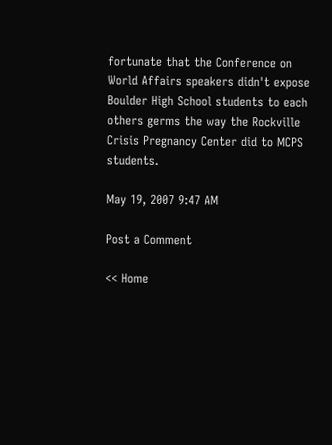fortunate that the Conference on World Affairs speakers didn't expose Boulder High School students to each others germs the way the Rockville Crisis Pregnancy Center did to MCPS students.

May 19, 2007 9:47 AM

Post a Comment

<< Home